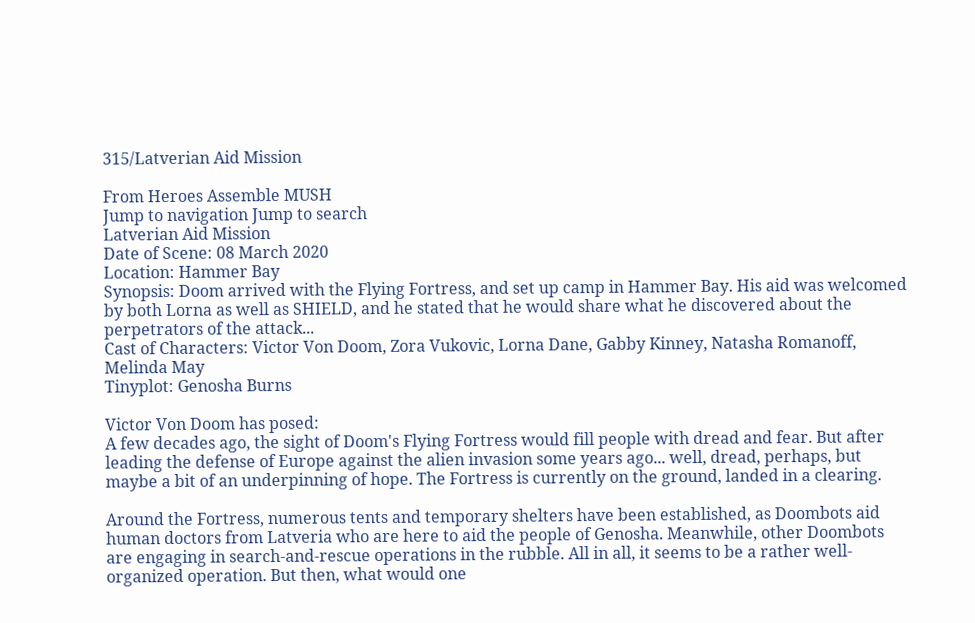315/Latverian Aid Mission

From Heroes Assemble MUSH
Jump to navigation Jump to search
Latverian Aid Mission
Date of Scene: 08 March 2020
Location: Hammer Bay
Synopsis: Doom arrived with the Flying Fortress, and set up camp in Hammer Bay. His aid was welcomed by both Lorna as well as SHIELD, and he stated that he would share what he discovered about the perpetrators of the attack...
Cast of Characters: Victor Von Doom, Zora Vukovic, Lorna Dane, Gabby Kinney, Natasha Romanoff, Melinda May
Tinyplot: Genosha Burns

Victor Von Doom has posed:
A few decades ago, the sight of Doom's Flying Fortress would fill people with dread and fear. But after leading the defense of Europe against the alien invasion some years ago... well, dread, perhaps, but maybe a bit of an underpinning of hope. The Fortress is currently on the ground, landed in a clearing.

Around the Fortress, numerous tents and temporary shelters have been established, as Doombots aid human doctors from Latveria who are here to aid the people of Genosha. Meanwhile, other Doombots are engaging in search-and-rescue operations in the rubble. All in all, it seems to be a rather well-organized operation. But then, what would one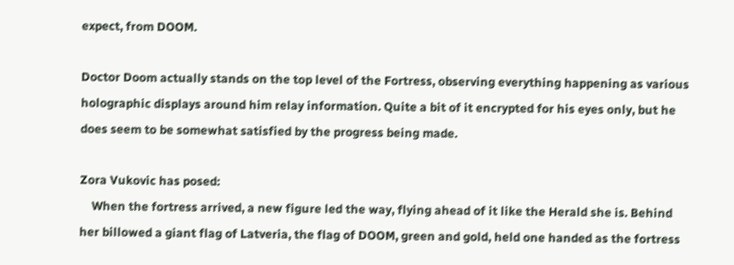expect, from DOOM.

Doctor Doom actually stands on the top level of the Fortress, observing everything happening as various holographic displays around him relay information. Quite a bit of it encrypted for his eyes only, but he does seem to be somewhat satisfied by the progress being made.

Zora Vukovic has posed:
    When the fortress arrived, a new figure led the way, flying ahead of it like the Herald she is. Behind her billowed a giant flag of Latveria, the flag of DOOM, green and gold, held one handed as the fortress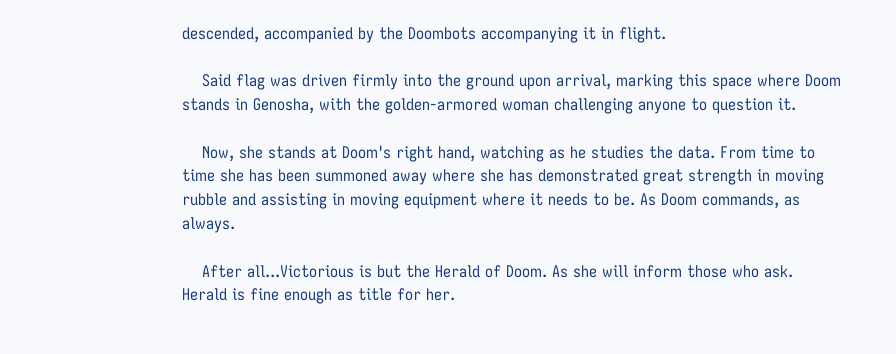descended, accompanied by the Doombots accompanying it in flight.

    Said flag was driven firmly into the ground upon arrival, marking this space where Doom stands in Genosha, with the golden-armored woman challenging anyone to question it.

    Now, she stands at Doom's right hand, watching as he studies the data. From time to time she has been summoned away where she has demonstrated great strength in moving rubble and assisting in moving equipment where it needs to be. As Doom commands, as always.

    After all...Victorious is but the Herald of Doom. As she will inform those who ask. Herald is fine enough as title for her.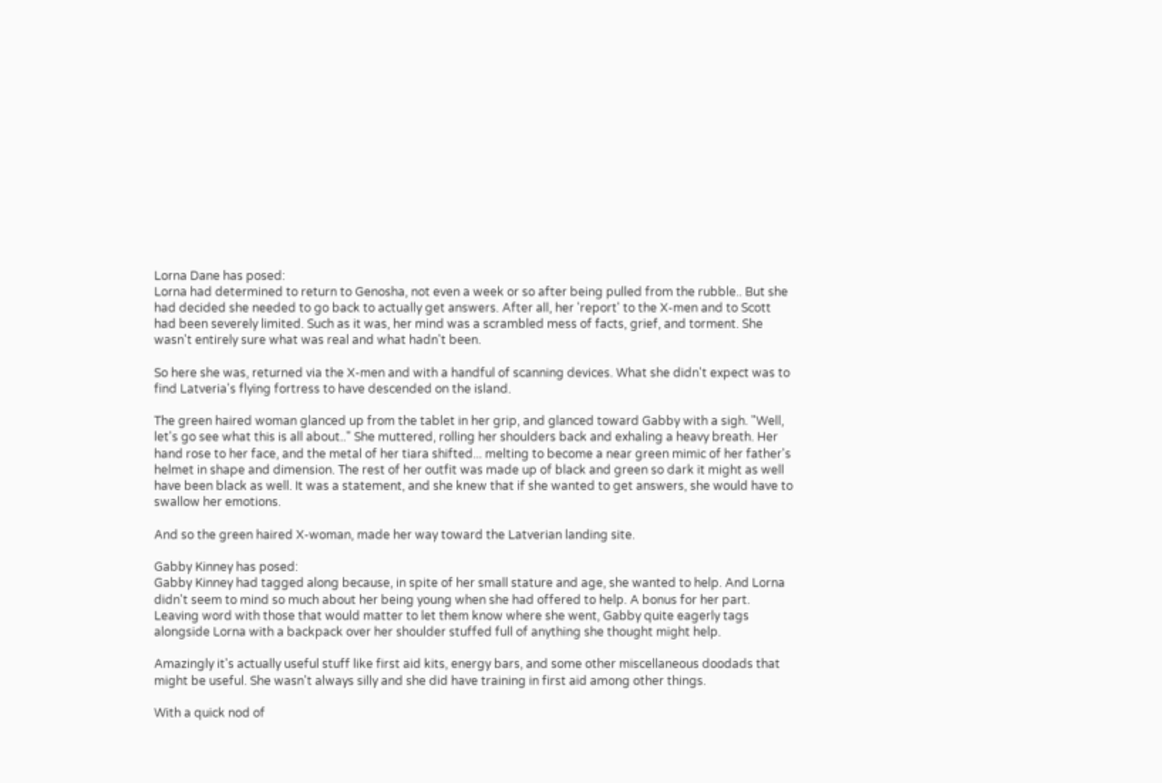Lorna Dane has posed:
Lorna had determined to return to Genosha, not even a week or so after being pulled from the rubble.. But she had decided she needed to go back to actually get answers. After all, her 'report' to the X-men and to Scott had been severely limited. Such as it was, her mind was a scrambled mess of facts, grief, and torment. She wasn't entirely sure what was real and what hadn't been.

So here she was, returned via the X-men and with a handful of scanning devices. What she didn't expect was to find Latveria's flying fortress to have descended on the island.

The green haired woman glanced up from the tablet in her grip, and glanced toward Gabby with a sigh. "Well, let's go see what this is all about.." She muttered, rolling her shoulders back and exhaling a heavy breath. Her hand rose to her face, and the metal of her tiara shifted... melting to become a near green mimic of her father's helmet in shape and dimension. The rest of her outfit was made up of black and green so dark it might as well have been black as well. It was a statement, and she knew that if she wanted to get answers, she would have to swallow her emotions.

And so the green haired X-woman, made her way toward the Latverian landing site.

Gabby Kinney has posed:
Gabby Kinney had tagged along because, in spite of her small stature and age, she wanted to help. And Lorna didn't seem to mind so much about her being young when she had offered to help. A bonus for her part. Leaving word with those that would matter to let them know where she went, Gabby quite eagerly tags alongside Lorna with a backpack over her shoulder stuffed full of anything she thought might help.

Amazingly it's actually useful stuff like first aid kits, energy bars, and some other miscellaneous doodads that might be useful. She wasn't always silly and she did have training in first aid among other things.

With a quick nod of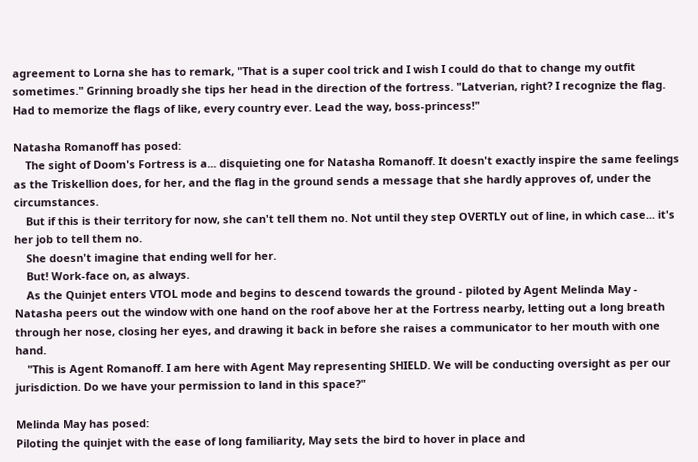agreement to Lorna she has to remark, "That is a super cool trick and I wish I could do that to change my outfit sometimes." Grinning broadly she tips her head in the direction of the fortress. "Latverian, right? I recognize the flag. Had to memorize the flags of like, every country ever. Lead the way, boss-princess!"

Natasha Romanoff has posed:
    The sight of Doom's Fortress is a... disquieting one for Natasha Romanoff. It doesn't exactly inspire the same feelings as the Triskellion does, for her, and the flag in the ground sends a message that she hardly approves of, under the circumstances.
    But if this is their territory for now, she can't tell them no. Not until they step OVERTLY out of line, in which case... it's her job to tell them no.
    She doesn't imagine that ending well for her.
    But! Work-face on, as always.
    As the Quinjet enters VTOL mode and begins to descend towards the ground - piloted by Agent Melinda May - Natasha peers out the window with one hand on the roof above her at the Fortress nearby, letting out a long breath through her nose, closing her eyes, and drawing it back in before she raises a communicator to her mouth with one hand.
    "This is Agent Romanoff. I am here with Agent May representing SHIELD. We will be conducting oversight as per our jurisdiction. Do we have your permission to land in this space?"

Melinda May has posed:
Piloting the quinjet with the ease of long familiarity, May sets the bird to hover in place and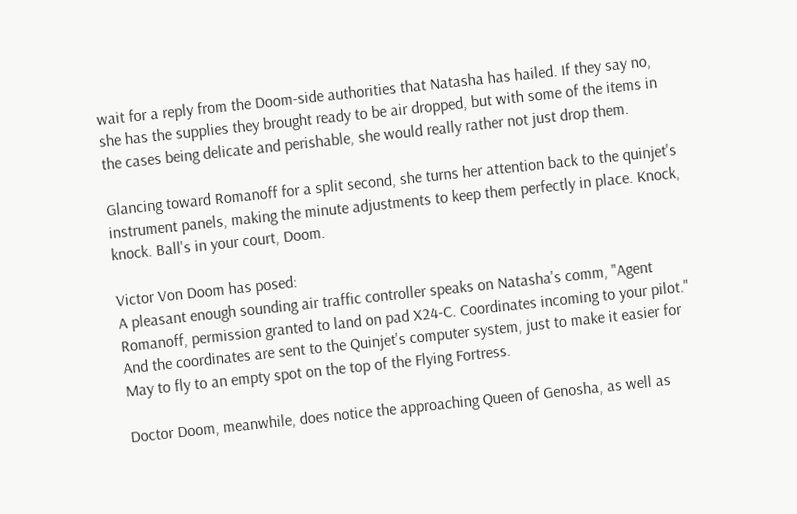wait for a reply from the Doom-side authorities that Natasha has hailed. If they say no, she has the supplies they brought ready to be air dropped, but with some of the items in the cases being delicate and perishable, she would really rather not just drop them.

Glancing toward Romanoff for a split second, she turns her attention back to the quinjet's instrument panels, making the minute adjustments to keep them perfectly in place. Knock, knock. Ball's in your court, Doom.

Victor Von Doom has posed:
A pleasant enough sounding air traffic controller speaks on Natasha's comm, "Agent Romanoff, permission granted to land on pad X24-C. Coordinates incoming to your pilot." And the coordinates are sent to the Quinjet's computer system, just to make it easier for May to fly to an empty spot on the top of the Flying Fortress.

Doctor Doom, meanwhile, does notice the approaching Queen of Genosha, as well as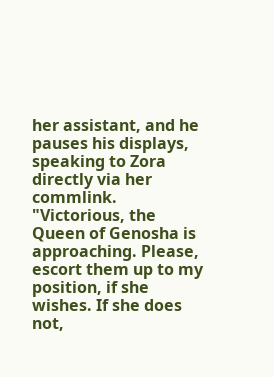her assistant, and he pauses his displays, speaking to Zora directly via her commlink. "Victorious, the Queen of Genosha is approaching. Please, escort them up to my position, if she wishes. If she does not,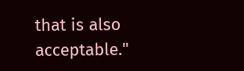that is also acceptable."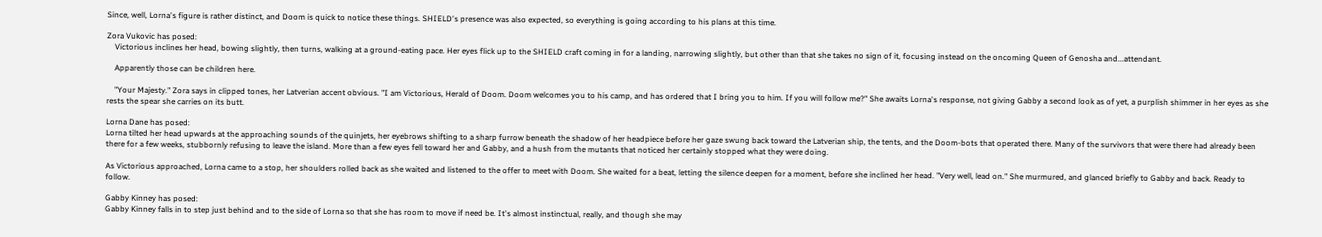Since, well, Lorna's figure is rather distinct, and Doom is quick to notice these things. SHIELD's presence was also expected, so everything is going according to his plans at this time.

Zora Vukovic has posed:
    Victorious inclines her head, bowing slightly, then turns, walking at a ground-eating pace. Her eyes flick up to the SHIELD craft coming in for a landing, narrowing slightly, but other than that she takes no sign of it, focusing instead on the oncoming Queen of Genosha and...attendant.

    Apparently those can be children here.

    "Your Majesty." Zora says in clipped tones, her Latverian accent obvious. "I am Victorious, Herald of Doom. Doom welcomes you to his camp, and has ordered that I bring you to him. If you will follow me?" She awaits Lorna's response, not giving Gabby a second look as of yet, a purplish shimmer in her eyes as she rests the spear she carries on its butt.

Lorna Dane has posed:
Lorna tilted her head upwards at the approaching sounds of the quinjets, her eyebrows shifting to a sharp furrow beneath the shadow of her headpiece before her gaze swung back toward the Latverian ship, the tents, and the Doom-bots that operated there. Many of the survivors that were there had already been there for a few weeks, stubbornly refusing to leave the island. More than a few eyes fell toward her and Gabby, and a hush from the mutants that noticed her certainly stopped what they were doing.

As Victorious approached, Lorna came to a stop, her shoulders rolled back as she waited and listened to the offer to meet with Doom. She waited for a beat, letting the silence deepen for a moment, before she inclined her head. "Very well, lead on." She murmured, and glanced briefly to Gabby and back. Ready to follow.

Gabby Kinney has posed:
Gabby Kinney falls in to step just behind and to the side of Lorna so that she has room to move if need be. It's almost instinctual, really, and though she may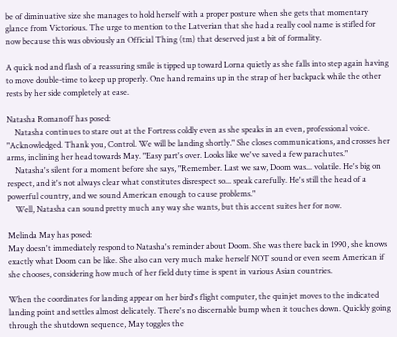be of diminuative size she manages to hold herself with a proper posture when she gets that momentary glance from Victorious. The urge to mention to the Latverian that she had a really cool name is stifled for now because this was obviously an Official Thing (tm) that deserved just a bit of formality.

A quick nod and flash of a reassuring smile is tipped up toward Lorna quietly as she falls into step again having to move double-time to keep up properly. One hand remains up in the strap of her backpack while the other rests by her side completely at ease.

Natasha Romanoff has posed:
    Natasha continues to stare out at the Fortress coldly even as she speaks in an even, professional voice. "Acknowledged. Thank you, Control. We will be landing shortly." She closes communications, and crosses her arms, inclining her head towards May. "Easy part's over. Looks like we've saved a few parachutes."
    Natasha's silent for a moment before she says, "Remember. Last we saw, Doom was... volatile. He's big on respect, and it's not always clear what constitutes disrespect so... speak carefully. He's still the head of a powerful country, and we sound American enough to cause problems."
    Well, Natasha can sound pretty much any way she wants, but this accent suites her for now.

Melinda May has posed:
May doesn't immediately respond to Natasha's reminder about Doom. She was there back in 1990, she knows exactly what Doom can be like. She also can very much make herself NOT sound or even seem American if she chooses, considering how much of her field duty time is spent in various Asian countries.

When the coordinates for landing appear on her bird's flight computer, the quinjet moves to the indicated landing point and settles almost delicately. There's no discernable bump when it touches down. Quickly going through the shutdown sequence, May toggles the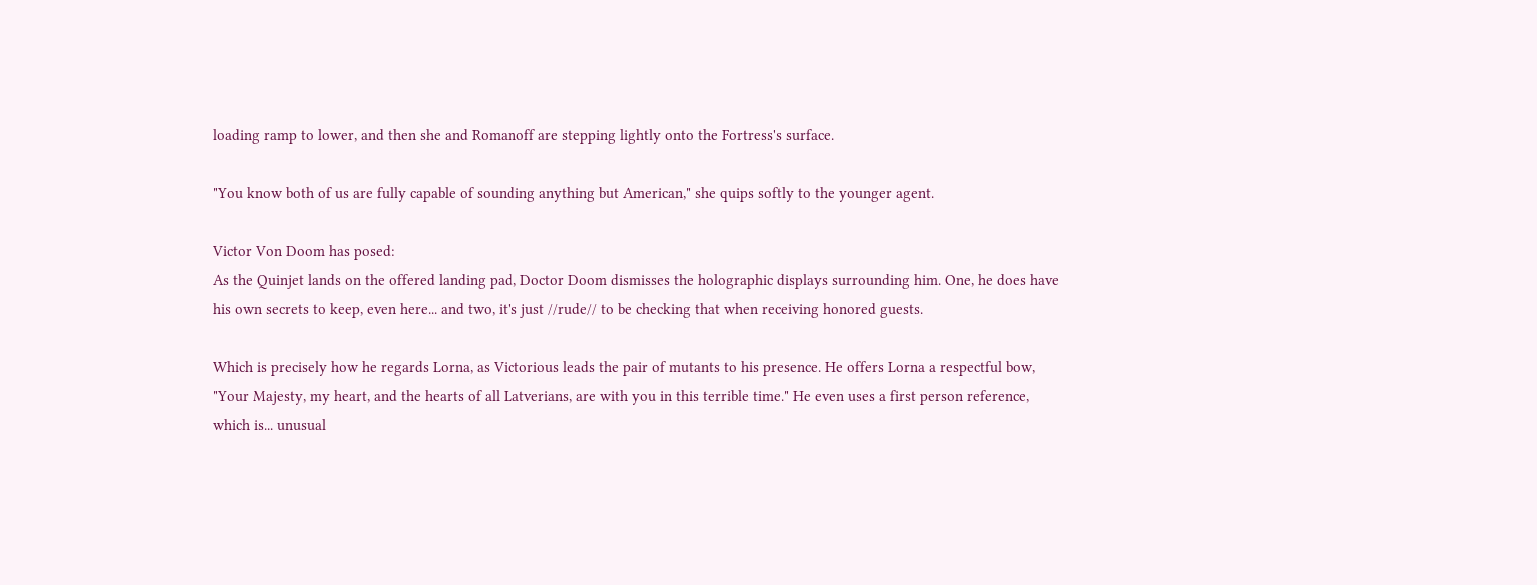loading ramp to lower, and then she and Romanoff are stepping lightly onto the Fortress's surface.

"You know both of us are fully capable of sounding anything but American," she quips softly to the younger agent.

Victor Von Doom has posed:
As the Quinjet lands on the offered landing pad, Doctor Doom dismisses the holographic displays surrounding him. One, he does have his own secrets to keep, even here... and two, it's just //rude// to be checking that when receiving honored guests.

Which is precisely how he regards Lorna, as Victorious leads the pair of mutants to his presence. He offers Lorna a respectful bow, "Your Majesty, my heart, and the hearts of all Latverians, are with you in this terrible time." He even uses a first person reference, which is... unusual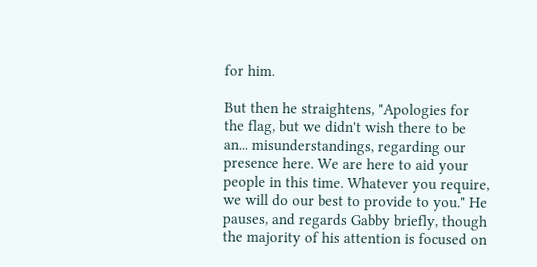for him.

But then he straightens, "Apologies for the flag, but we didn't wish there to be an... misunderstandings, regarding our presence here. We are here to aid your people in this time. Whatever you require, we will do our best to provide to you." He pauses, and regards Gabby briefly, though the majority of his attention is focused on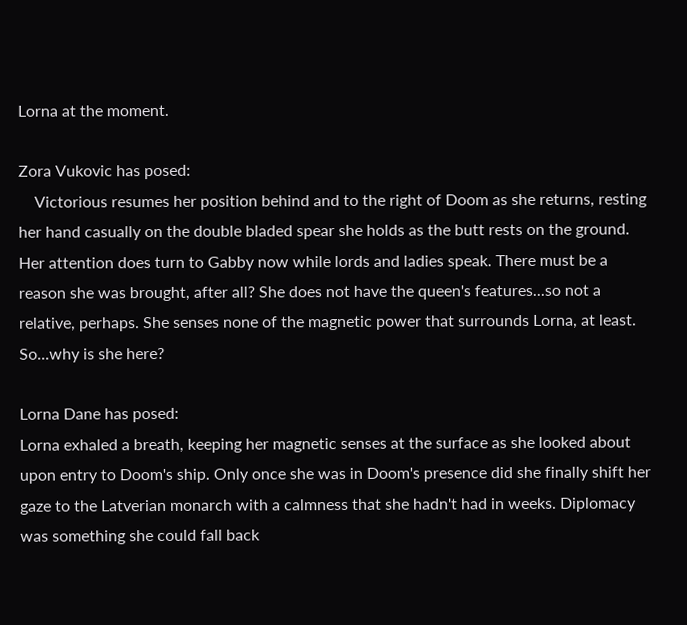Lorna at the moment.

Zora Vukovic has posed:
    Victorious resumes her position behind and to the right of Doom as she returns, resting her hand casually on the double bladed spear she holds as the butt rests on the ground. Her attention does turn to Gabby now while lords and ladies speak. There must be a reason she was brought, after all? She does not have the queen's features...so not a relative, perhaps. She senses none of the magnetic power that surrounds Lorna, at least. So...why is she here?

Lorna Dane has posed:
Lorna exhaled a breath, keeping her magnetic senses at the surface as she looked about upon entry to Doom's ship. Only once she was in Doom's presence did she finally shift her gaze to the Latverian monarch with a calmness that she hadn't had in weeks. Diplomacy was something she could fall back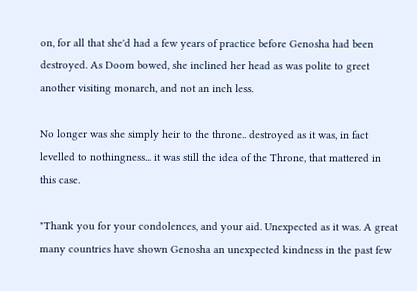on, for all that she'd had a few years of practice before Genosha had been destroyed. As Doom bowed, she inclined her head as was polite to greet another visiting monarch, and not an inch less.

No longer was she simply heir to the throne.. destroyed as it was, in fact levelled to nothingness... it was still the idea of the Throne, that mattered in this case.

"Thank you for your condolences, and your aid. Unexpected as it was. A great many countries have shown Genosha an unexpected kindness in the past few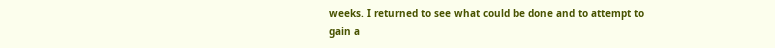weeks. I returned to see what could be done and to attempt to gain a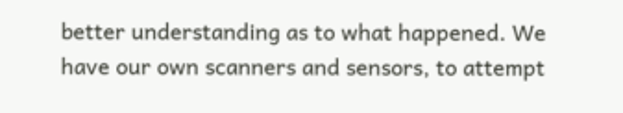better understanding as to what happened. We have our own scanners and sensors, to attempt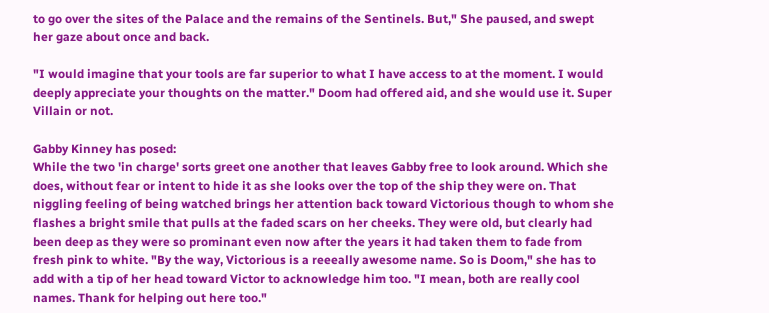to go over the sites of the Palace and the remains of the Sentinels. But," She paused, and swept her gaze about once and back.

"I would imagine that your tools are far superior to what I have access to at the moment. I would deeply appreciate your thoughts on the matter." Doom had offered aid, and she would use it. Super Villain or not.

Gabby Kinney has posed:
While the two 'in charge' sorts greet one another that leaves Gabby free to look around. Which she does, without fear or intent to hide it as she looks over the top of the ship they were on. That niggling feeling of being watched brings her attention back toward Victorious though to whom she flashes a bright smile that pulls at the faded scars on her cheeks. They were old, but clearly had been deep as they were so prominant even now after the years it had taken them to fade from fresh pink to white. "By the way, Victorious is a reeeally awesome name. So is Doom," she has to add with a tip of her head toward Victor to acknowledge him too. "I mean, both are really cool names. Thank for helping out here too."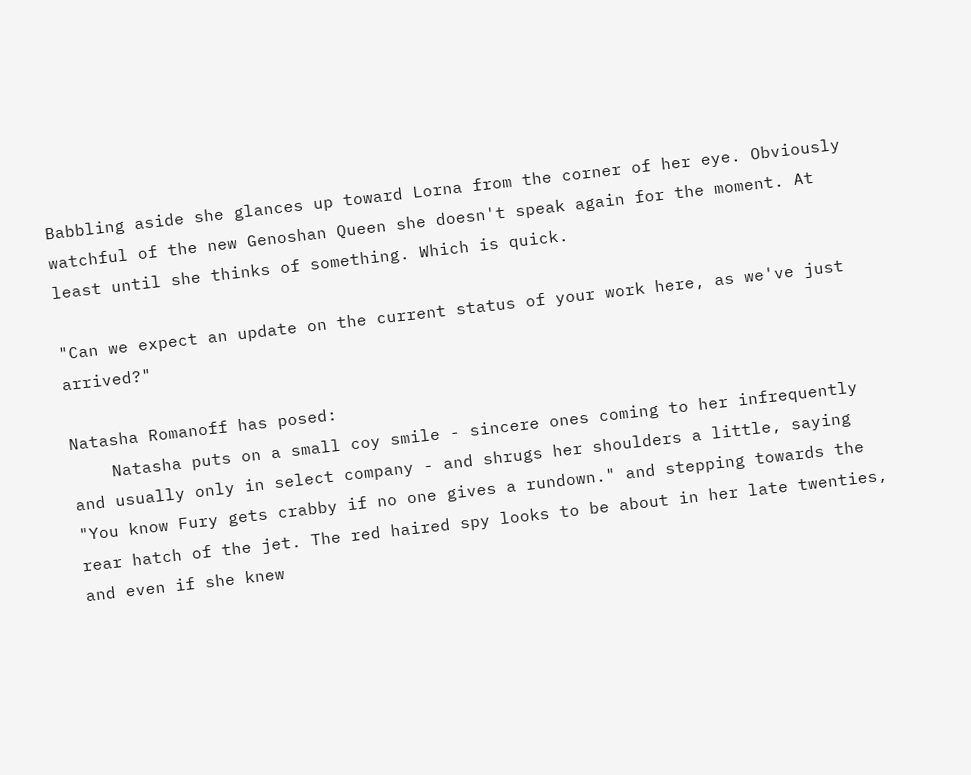Babbling aside she glances up toward Lorna from the corner of her eye. Obviously watchful of the new Genoshan Queen she doesn't speak again for the moment. At least until she thinks of something. Which is quick.

"Can we expect an update on the current status of your work here, as we've just arrived?"

Natasha Romanoff has posed:
    Natasha puts on a small coy smile - sincere ones coming to her infrequently and usually only in select company - and shrugs her shoulders a little, saying "You know Fury gets crabby if no one gives a rundown." and stepping towards the rear hatch of the jet. The red haired spy looks to be about in her late twenties, and even if she knew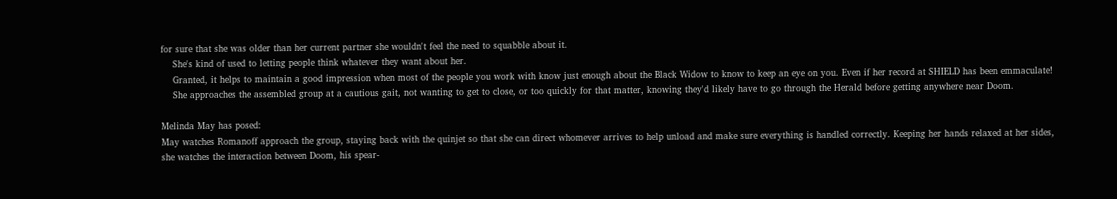for sure that she was older than her current partner she wouldn't feel the need to squabble about it.
    She's kind of used to letting people think whatever they want about her.
    Granted, it helps to maintain a good impression when most of the people you work with know just enough about the Black Widow to know to keep an eye on you. Even if her record at SHIELD has been emmaculate!
    She approaches the assembled group at a cautious gait, not wanting to get to close, or too quickly for that matter, knowing they'd likely have to go through the Herald before getting anywhere near Doom.

Melinda May has posed:
May watches Romanoff approach the group, staying back with the quinjet so that she can direct whomever arrives to help unload and make sure everything is handled correctly. Keeping her hands relaxed at her sides, she watches the interaction between Doom, his spear-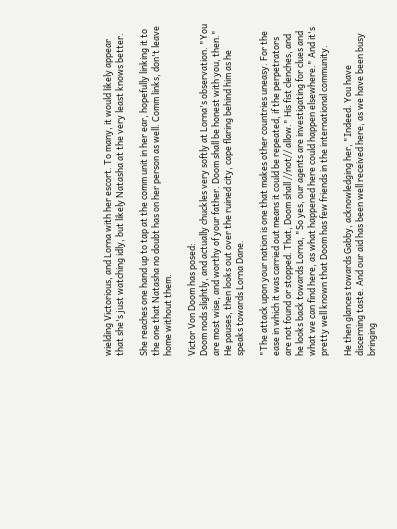wielding Victorious, and Lorna with her escort. To many, it would likely appear that she's just watching idly, but likely Natasha at the very least knows better.

She reaches one hand up to tap at the comm unit in her ear, hopefully linking it to the one that Natasha no doubt has on her person as well. Comm links, don't leave home without them.

Victor Von Doom has posed:
Doom nods slightly, and actually chuckles very softly at Lorna's observation. "You are most wise, and worthy of your father. Doom shall be honest with you, then." He pauses, then looks out over the ruined city, cape flaring behind him as he speaks towards Lorna Dane.

"The attack upon your nation is one that makes other countries uneasy. For the ease in which it was carried out means it could be repeated, if the perpetrators are not found or stopped. That, Doom shall //not// allow." His fist clenches, and he looks back towards Lorna, "So yes, our agents are investigating for clues and what we can find here, as what happened here could happen elsewhere." And it's pretty well known that Doom has few friends in the international community.

He then glances towards Gabby, acknowledging her, "Indeed. You have discerning taste. And our aid has been well received here, as we have been busy bringing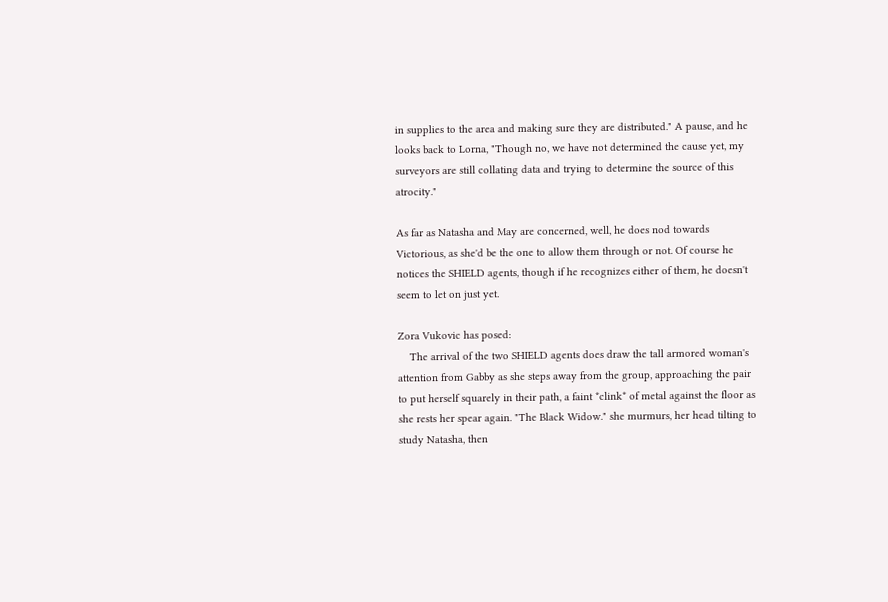in supplies to the area and making sure they are distributed." A pause, and he looks back to Lorna, "Though no, we have not determined the cause yet, my surveyors are still collating data and trying to determine the source of this atrocity."

As far as Natasha and May are concerned, well, he does nod towards Victorious, as she'd be the one to allow them through or not. Of course he notices the SHIELD agents, though if he recognizes either of them, he doesn't seem to let on just yet.

Zora Vukovic has posed:
    The arrival of the two SHIELD agents does draw the tall armored woman's attention from Gabby as she steps away from the group, approaching the pair to put herself squarely in their path, a faint *clink* of metal against the floor as she rests her spear again. "The Black Widow." she murmurs, her head tilting to study Natasha, then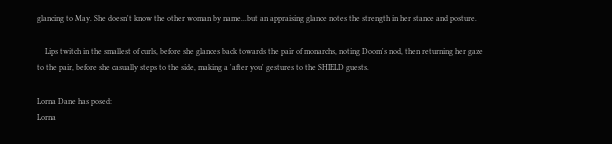glancing to May. She doesn't know the other woman by name...but an appraising glance notes the strength in her stance and posture.

    Lips twitch in the smallest of curls, before she glances back towards the pair of monarchs, noting Doom's nod, then returning her gaze to the pair, before she casually steps to the side, making a 'after you' gestures to the SHIELD guests.

Lorna Dane has posed:
Lorna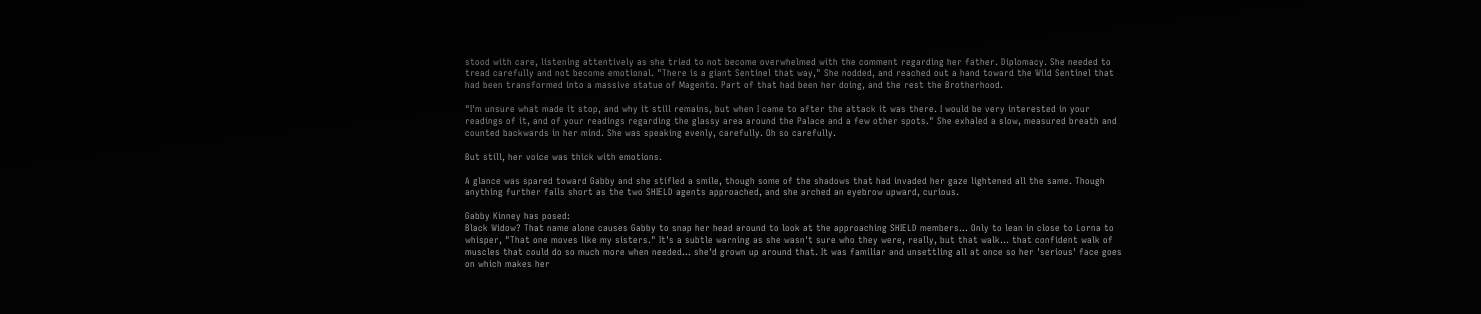stood with care, listening attentively as she tried to not become overwhelmed with the comment regarding her father. Diplomacy. She needed to tread carefully and not become emotional. "There is a giant Sentinel that way," She nodded, and reached out a hand toward the Wild Sentinel that had been transformed into a massive statue of Magento. Part of that had been her doing, and the rest the Brotherhood.

"I'm unsure what made it stop, and why it still remains, but when I came to after the attack it was there. I would be very interested in your readings of it, and of your readings regarding the glassy area around the Palace and a few other spots." She exhaled a slow, measured breath and counted backwards in her mind. She was speaking evenly, carefully. Oh so carefully.

But still, her voice was thick with emotions.

A glance was spared toward Gabby and she stifled a smile, though some of the shadows that had invaded her gaze lightened all the same. Though anything further falls short as the two SHIELD agents approached, and she arched an eyebrow upward, curious.

Gabby Kinney has posed:
Black Widow? That name alone causes Gabby to snap her head around to look at the approaching SHIELD members... Only to lean in close to Lorna to whisper, "That one moves like my sisters." It's a subtle warning as she wasn't sure who they were, really, but that walk... that confident walk of muscles that could do so much more when needed... she'd grown up around that. It was familiar and unsettling all at once so her 'serious' face goes on which makes her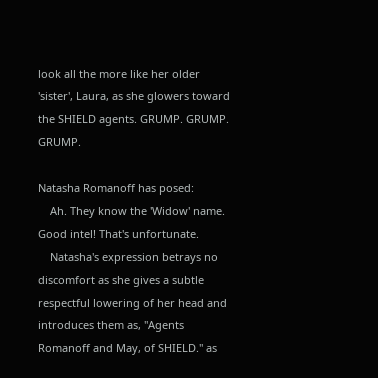look all the more like her older 'sister', Laura, as she glowers toward the SHIELD agents. GRUMP. GRUMP. GRUMP.

Natasha Romanoff has posed:
    Ah. They know the 'Widow' name. Good intel! That's unfortunate.
    Natasha's expression betrays no discomfort as she gives a subtle respectful lowering of her head and introduces them as, "Agents Romanoff and May, of SHIELD." as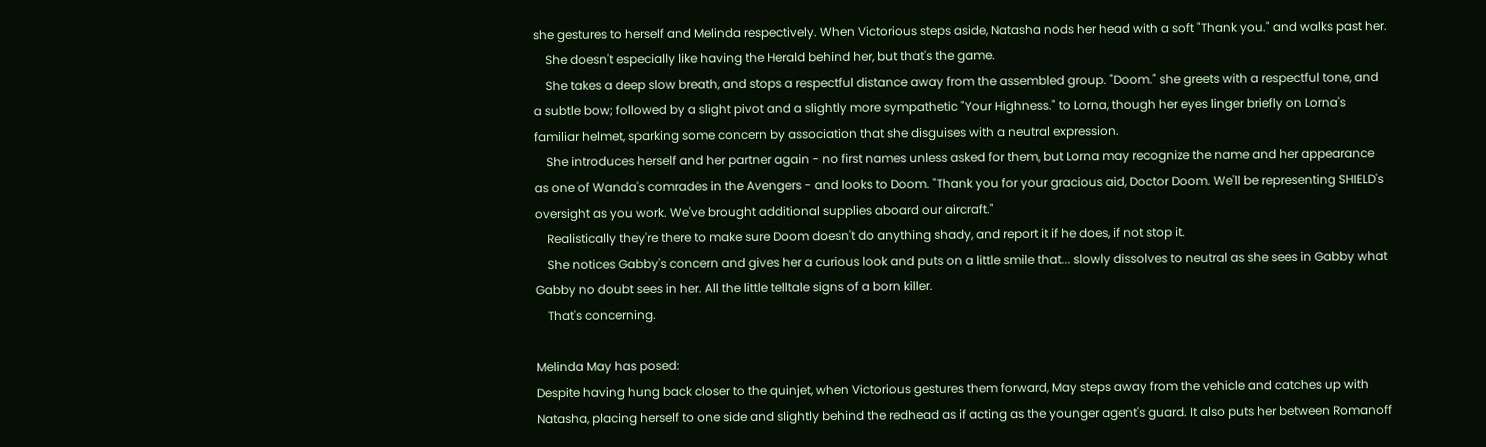she gestures to herself and Melinda respectively. When Victorious steps aside, Natasha nods her head with a soft "Thank you." and walks past her.
    She doesn't especially like having the Herald behind her, but that's the game.
    She takes a deep slow breath, and stops a respectful distance away from the assembled group. "Doom." she greets with a respectful tone, and a subtle bow; followed by a slight pivot and a slightly more sympathetic "Your Highness." to Lorna, though her eyes linger briefly on Lorna's familiar helmet, sparking some concern by association that she disguises with a neutral expression.
    She introduces herself and her partner again - no first names unless asked for them, but Lorna may recognize the name and her appearance as one of Wanda's comrades in the Avengers - and looks to Doom. "Thank you for your gracious aid, Doctor Doom. We'll be representing SHIELD's oversight as you work. We've brought additional supplies aboard our aircraft."
    Realistically they're there to make sure Doom doesn't do anything shady, and report it if he does, if not stop it.
    She notices Gabby's concern and gives her a curious look and puts on a little smile that... slowly dissolves to neutral as she sees in Gabby what Gabby no doubt sees in her. All the little telltale signs of a born killer.
    That's concerning.

Melinda May has posed:
Despite having hung back closer to the quinjet, when Victorious gestures them forward, May steps away from the vehicle and catches up with Natasha, placing herself to one side and slightly behind the redhead as if acting as the younger agent's guard. It also puts her between Romanoff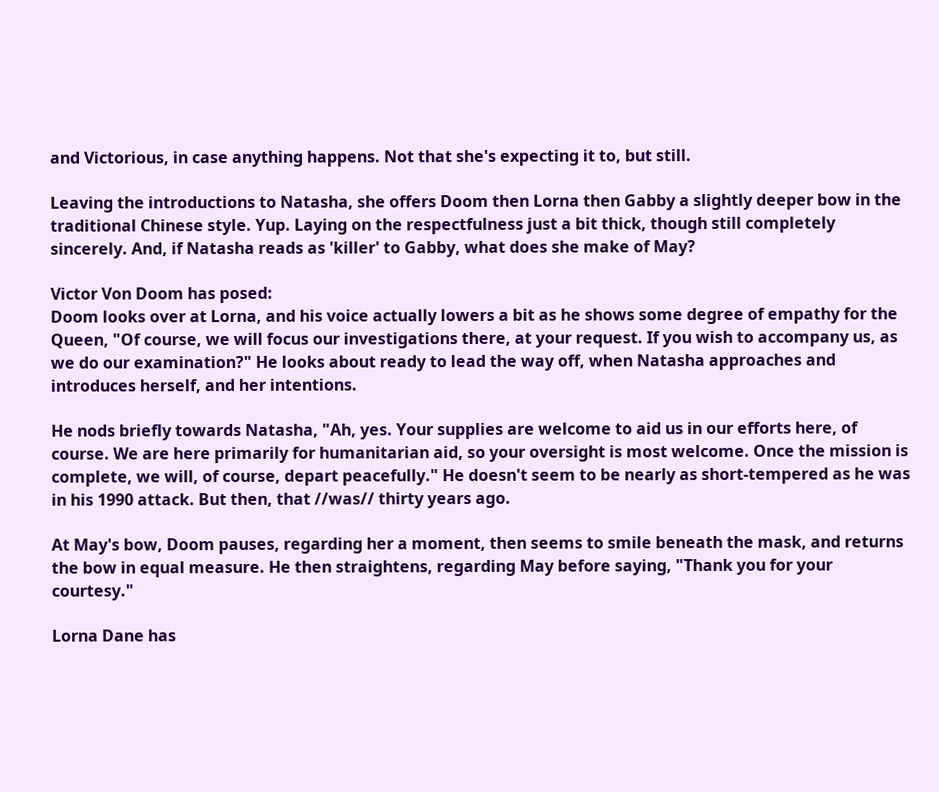and Victorious, in case anything happens. Not that she's expecting it to, but still.

Leaving the introductions to Natasha, she offers Doom then Lorna then Gabby a slightly deeper bow in the traditional Chinese style. Yup. Laying on the respectfulness just a bit thick, though still completely sincerely. And, if Natasha reads as 'killer' to Gabby, what does she make of May?

Victor Von Doom has posed:
Doom looks over at Lorna, and his voice actually lowers a bit as he shows some degree of empathy for the Queen, "Of course, we will focus our investigations there, at your request. If you wish to accompany us, as we do our examination?" He looks about ready to lead the way off, when Natasha approaches and introduces herself, and her intentions.

He nods briefly towards Natasha, "Ah, yes. Your supplies are welcome to aid us in our efforts here, of course. We are here primarily for humanitarian aid, so your oversight is most welcome. Once the mission is complete, we will, of course, depart peacefully." He doesn't seem to be nearly as short-tempered as he was in his 1990 attack. But then, that //was// thirty years ago.

At May's bow, Doom pauses, regarding her a moment, then seems to smile beneath the mask, and returns the bow in equal measure. He then straightens, regarding May before saying, "Thank you for your courtesy."

Lorna Dane has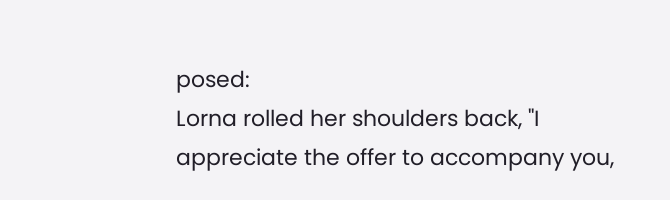posed:
Lorna rolled her shoulders back, "I appreciate the offer to accompany you,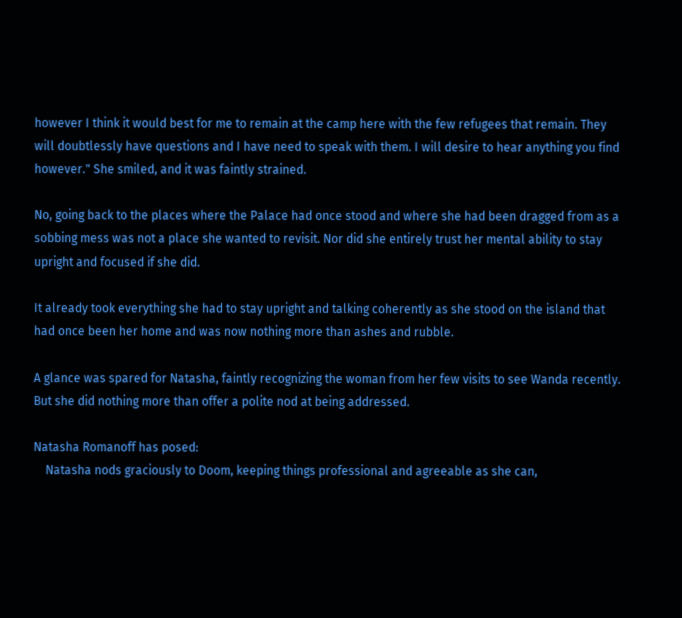however I think it would best for me to remain at the camp here with the few refugees that remain. They will doubtlessly have questions and I have need to speak with them. I will desire to hear anything you find however." She smiled, and it was faintly strained.

No, going back to the places where the Palace had once stood and where she had been dragged from as a sobbing mess was not a place she wanted to revisit. Nor did she entirely trust her mental ability to stay upright and focused if she did.

It already took everything she had to stay upright and talking coherently as she stood on the island that had once been her home and was now nothing more than ashes and rubble.

A glance was spared for Natasha, faintly recognizing the woman from her few visits to see Wanda recently. But she did nothing more than offer a polite nod at being addressed.

Natasha Romanoff has posed:
    Natasha nods graciously to Doom, keeping things professional and agreeable as she can,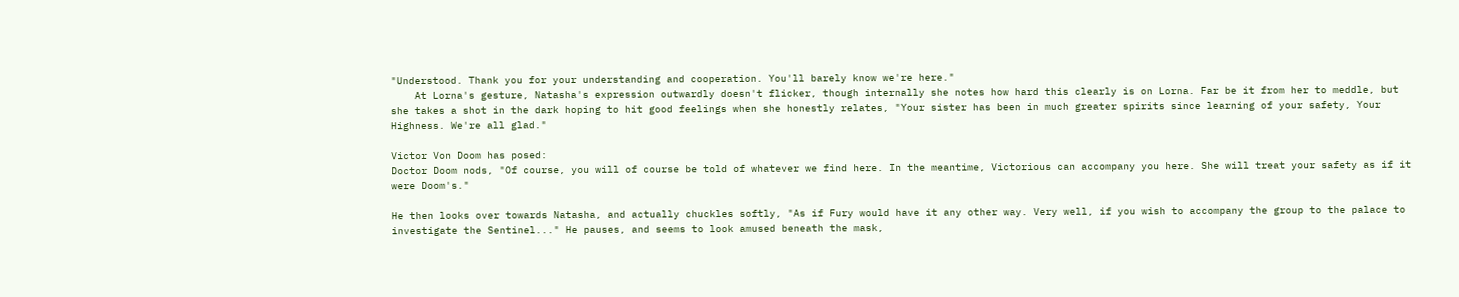"Understood. Thank you for your understanding and cooperation. You'll barely know we're here."
    At Lorna's gesture, Natasha's expression outwardly doesn't flicker, though internally she notes how hard this clearly is on Lorna. Far be it from her to meddle, but she takes a shot in the dark hoping to hit good feelings when she honestly relates, "Your sister has been in much greater spirits since learning of your safety, Your Highness. We're all glad."

Victor Von Doom has posed:
Doctor Doom nods, "Of course, you will of course be told of whatever we find here. In the meantime, Victorious can accompany you here. She will treat your safety as if it were Doom's."

He then looks over towards Natasha, and actually chuckles softly, "As if Fury would have it any other way. Very well, if you wish to accompany the group to the palace to investigate the Sentinel..." He pauses, and seems to look amused beneath the mask,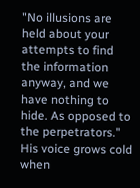"No illusions are held about your attempts to find the information anyway, and we have nothing to hide. As opposed to the perpetrators." His voice grows cold when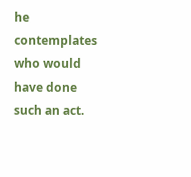he contemplates who would have done such an act.